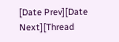[Date Prev][Date Next][Thread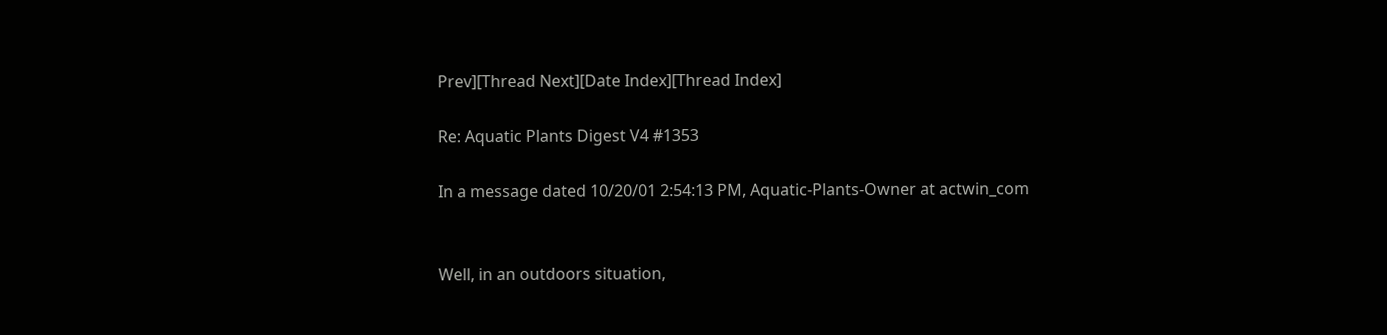Prev][Thread Next][Date Index][Thread Index]

Re: Aquatic Plants Digest V4 #1353

In a message dated 10/20/01 2:54:13 PM, Aquatic-Plants-Owner at actwin_com


Well, in an outdoors situation,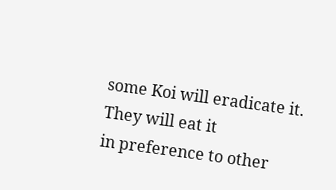some Koi will eradicate it.  They will eat it
in preference to other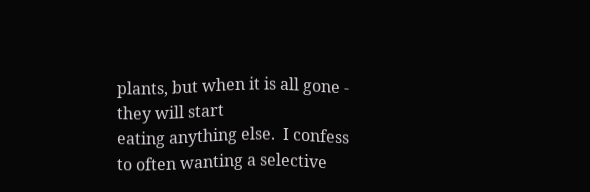plants, but when it is all gone - they will start
eating anything else.  I confess to often wanting a selective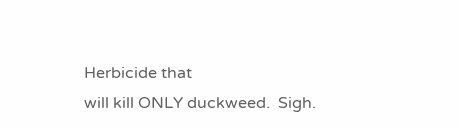Herbicide that
will kill ONLY duckweed.  Sigh.